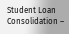Student Loan Consolidation –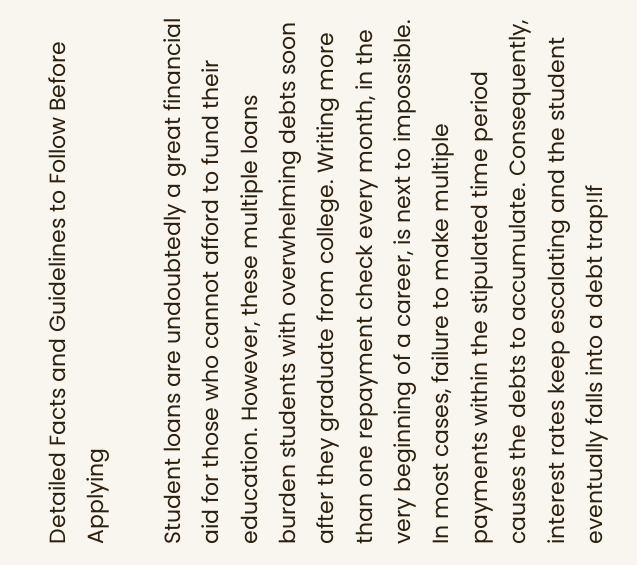Detailed Facts and Guidelines to Follow Before Applying

Student loans are undoubtedly a great financial aid for those who cannot afford to fund their education. However, these multiple loans burden students with overwhelming debts soon after they graduate from college. Writing more than one repayment check every month, in the very beginning of a career, is next to impossible. In most cases, failure to make multiple payments within the stipulated time period causes the debts to accumulate. Consequently, interest rates keep escalating and the student eventually falls into a debt trap!If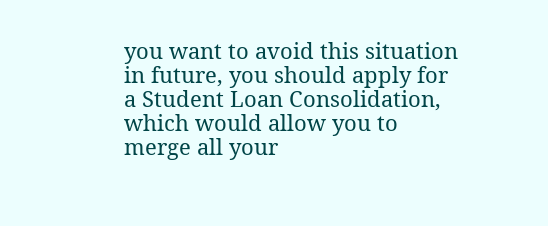you want to avoid this situation in future, you should apply for a Student Loan Consolidation, which would allow you to merge all your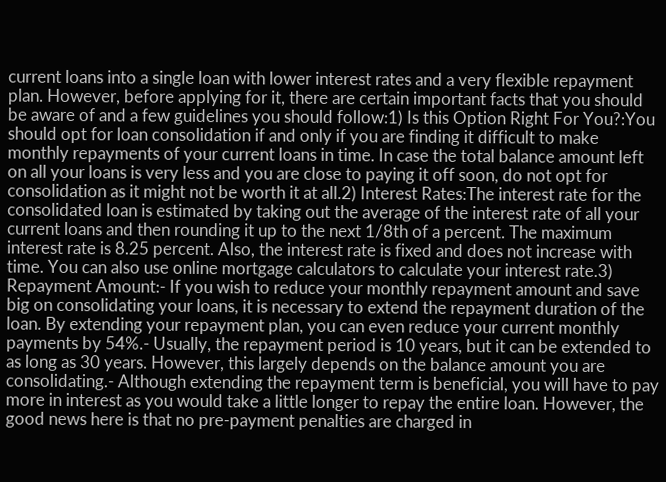current loans into a single loan with lower interest rates and a very flexible repayment plan. However, before applying for it, there are certain important facts that you should be aware of and a few guidelines you should follow:1) Is this Option Right For You?:You should opt for loan consolidation if and only if you are finding it difficult to make monthly repayments of your current loans in time. In case the total balance amount left on all your loans is very less and you are close to paying it off soon, do not opt for consolidation as it might not be worth it at all.2) Interest Rates:The interest rate for the consolidated loan is estimated by taking out the average of the interest rate of all your current loans and then rounding it up to the next 1/8th of a percent. The maximum interest rate is 8.25 percent. Also, the interest rate is fixed and does not increase with time. You can also use online mortgage calculators to calculate your interest rate.3) Repayment Amount:- If you wish to reduce your monthly repayment amount and save big on consolidating your loans, it is necessary to extend the repayment duration of the loan. By extending your repayment plan, you can even reduce your current monthly payments by 54%.- Usually, the repayment period is 10 years, but it can be extended to as long as 30 years. However, this largely depends on the balance amount you are consolidating.- Although extending the repayment term is beneficial, you will have to pay more in interest as you would take a little longer to repay the entire loan. However, the good news here is that no pre-payment penalties are charged in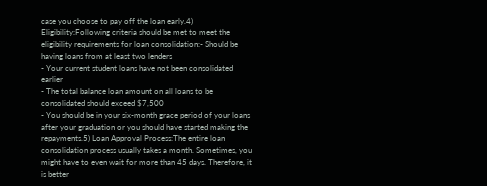case you choose to pay off the loan early.4) Eligibility:Following criteria should be met to meet the eligibility requirements for loan consolidation:- Should be having loans from at least two lenders
- Your current student loans have not been consolidated earlier
- The total balance loan amount on all loans to be consolidated should exceed $7,500
- You should be in your six-month grace period of your loans after your graduation or you should have started making the repayments.5) Loan Approval Process:The entire loan consolidation process usually takes a month. Sometimes, you might have to even wait for more than 45 days. Therefore, it is better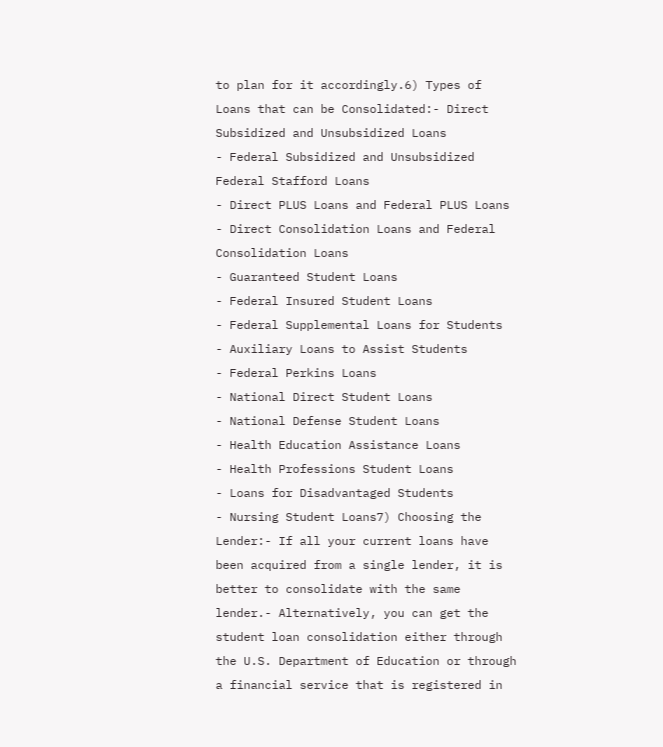to plan for it accordingly.6) Types of Loans that can be Consolidated:- Direct Subsidized and Unsubsidized Loans
- Federal Subsidized and Unsubsidized Federal Stafford Loans
- Direct PLUS Loans and Federal PLUS Loans
- Direct Consolidation Loans and Federal Consolidation Loans
- Guaranteed Student Loans
- Federal Insured Student Loans
- Federal Supplemental Loans for Students
- Auxiliary Loans to Assist Students
- Federal Perkins Loans
- National Direct Student Loans
- National Defense Student Loans
- Health Education Assistance Loans
- Health Professions Student Loans
- Loans for Disadvantaged Students
- Nursing Student Loans7) Choosing the Lender:- If all your current loans have been acquired from a single lender, it is better to consolidate with the same lender.- Alternatively, you can get the student loan consolidation either through the U.S. Department of Education or through a financial service that is registered in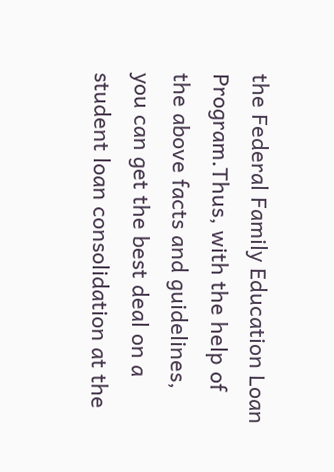the Federal Family Education Loan Program.Thus, with the help of the above facts and guidelines, you can get the best deal on a student loan consolidation at the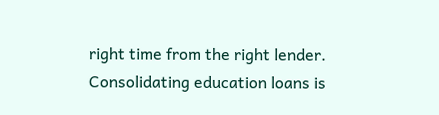right time from the right lender. Consolidating education loans is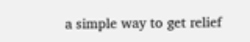a simple way to get relief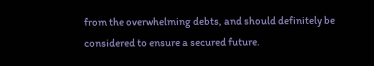from the overwhelming debts, and should definitely be considered to ensure a secured future.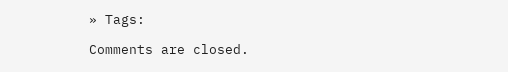» Tags:

Comments are closed.